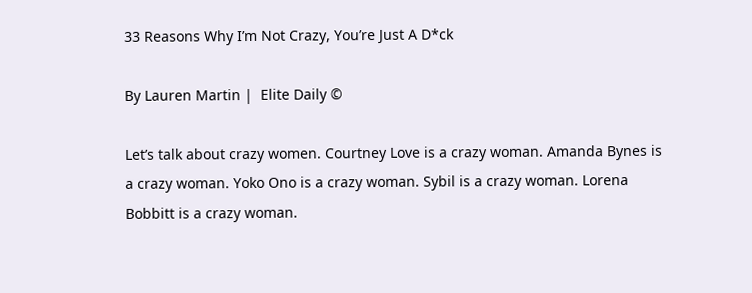33 Reasons Why I’m Not Crazy, You’re Just A D*ck

By Lauren Martin |  Elite Daily ©

Let’s talk about crazy women. Courtney Love is a crazy woman. Amanda Bynes is a crazy woman. Yoko Ono is a crazy woman. Sybil is a crazy woman. Lorena Bobbitt is a crazy woman.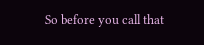So before you call that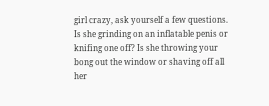girl crazy, ask yourself a few questions. Is she grinding on an inflatable penis or knifing one off? Is she throwing your bong out the window or shaving off all her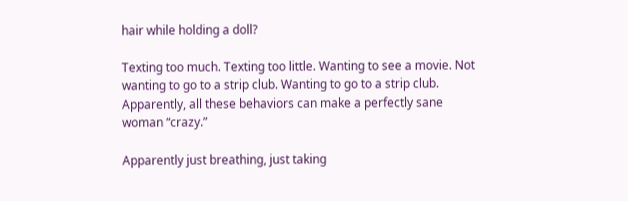hair while holding a doll?

Texting too much. Texting too little. Wanting to see a movie. Not wanting to go to a strip club. Wanting to go to a strip club. Apparently, all these behaviors can make a perfectly sane woman “crazy.”

Apparently just breathing, just taking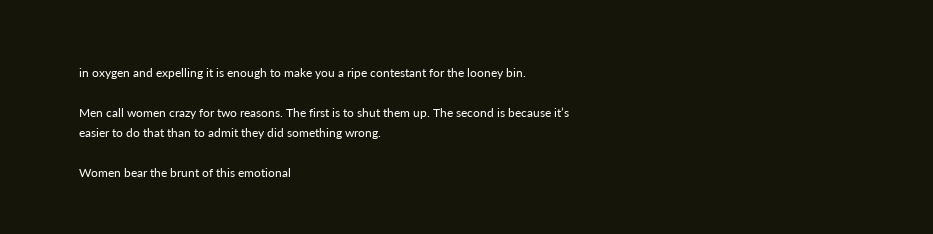in oxygen and expelling it is enough to make you a ripe contestant for the looney bin.

Men call women crazy for two reasons. The first is to shut them up. The second is because it’s easier to do that than to admit they did something wrong.

Women bear the brunt of this emotional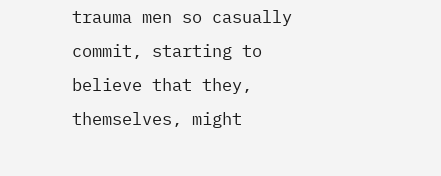trauma men so casually commit, starting to believe that they, themselves, might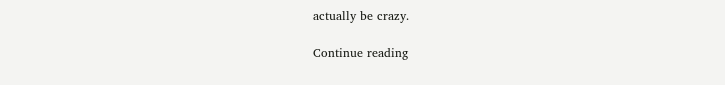actually be crazy.

Continue reading